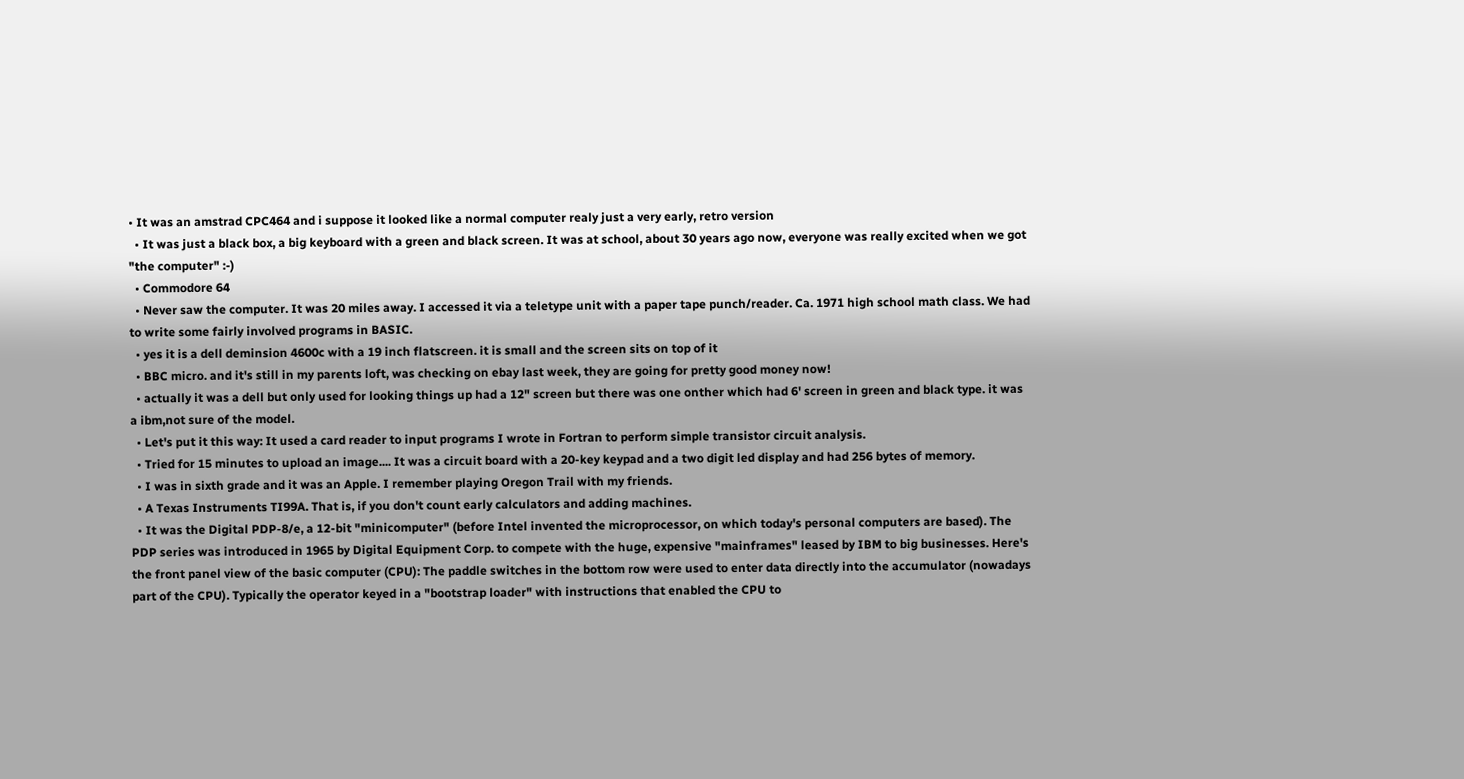• It was an amstrad CPC464 and i suppose it looked like a normal computer realy just a very early, retro version
  • It was just a black box, a big keyboard with a green and black screen. It was at school, about 30 years ago now, everyone was really excited when we got "the computer" :-)
  • Commodore 64
  • Never saw the computer. It was 20 miles away. I accessed it via a teletype unit with a paper tape punch/reader. Ca. 1971 high school math class. We had to write some fairly involved programs in BASIC.
  • yes it is a dell deminsion 4600c with a 19 inch flatscreen. it is small and the screen sits on top of it
  • BBC micro. and it's still in my parents loft, was checking on ebay last week, they are going for pretty good money now!
  • actually it was a dell but only used for looking things up had a 12" screen but there was one onther which had 6' screen in green and black type. it was a ibm,not sure of the model.
  • Let's put it this way: It used a card reader to input programs I wrote in Fortran to perform simple transistor circuit analysis.
  • Tried for 15 minutes to upload an image.... It was a circuit board with a 20-key keypad and a two digit led display and had 256 bytes of memory.
  • I was in sixth grade and it was an Apple. I remember playing Oregon Trail with my friends.
  • A Texas Instruments TI99A. That is, if you don't count early calculators and adding machines.
  • It was the Digital PDP-8/e, a 12-bit "minicomputer" (before Intel invented the microprocessor, on which today's personal computers are based). The PDP series was introduced in 1965 by Digital Equipment Corp. to compete with the huge, expensive "mainframes" leased by IBM to big businesses. Here's the front panel view of the basic computer (CPU): The paddle switches in the bottom row were used to enter data directly into the accumulator (nowadays part of the CPU). Typically the operator keyed in a "bootstrap loader" with instructions that enabled the CPU to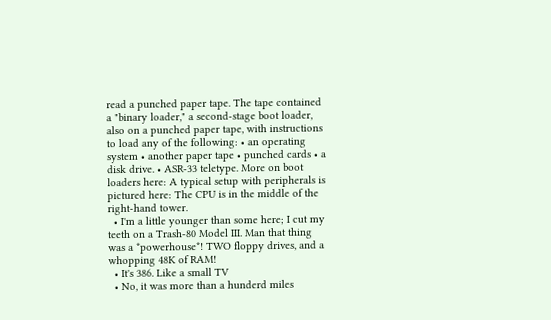read a punched paper tape. The tape contained a "binary loader," a second-stage boot loader, also on a punched paper tape, with instructions to load any of the following: • an operating system • another paper tape • punched cards • a disk drive. • ASR-33 teletype. More on boot loaders here: A typical setup with peripherals is pictured here: The CPU is in the middle of the right-hand tower.
  • I'm a little younger than some here; I cut my teeth on a Trash-80 Model III. Man that thing was a *powerhouse*! TWO floppy drives, and a whopping 48K of RAM!
  • It's 386. Like a small TV
  • No, it was more than a hunderd miles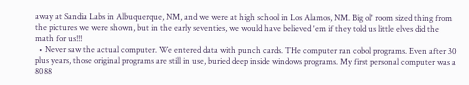away at Sandia Labs in Albuquerque, NM, and we were at high school in Los Alamos, NM. Big ol' room sized thing from the pictures we were shown, but in the early seventies, we would have believed 'em if they told us little elves did the math for us!!!
  • Never saw the actual computer. We entered data with punch cards. THe computer ran cobol programs. Even after 30 plus years, those original programs are still in use, buried deep inside windows programs. My first personal computer was a 8088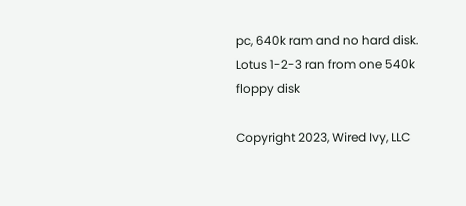pc, 640k ram and no hard disk. Lotus 1-2-3 ran from one 540k floppy disk

Copyright 2023, Wired Ivy, LLC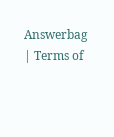Answerbag | Terms of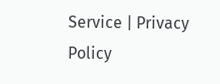Service | Privacy Policy